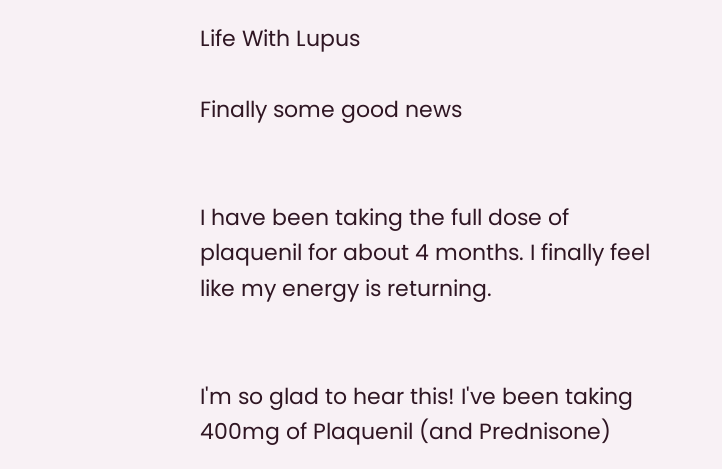Life With Lupus

Finally some good news


I have been taking the full dose of plaquenil for about 4 months. I finally feel like my energy is returning.


I'm so glad to hear this! I've been taking 400mg of Plaquenil (and Prednisone)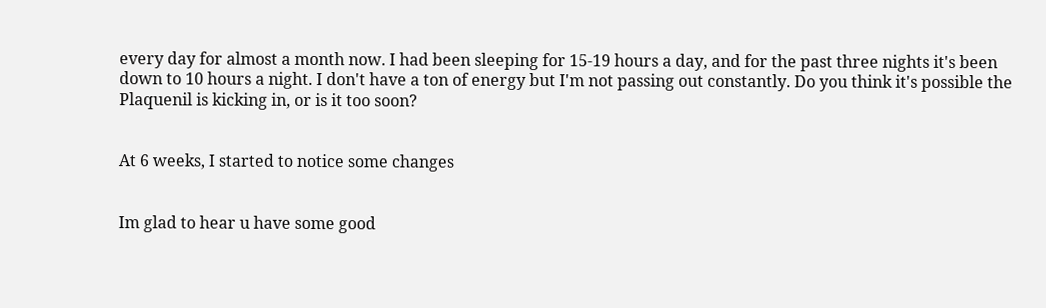every day for almost a month now. I had been sleeping for 15-19 hours a day, and for the past three nights it's been down to 10 hours a night. I don't have a ton of energy but I'm not passing out constantly. Do you think it's possible the Plaquenil is kicking in, or is it too soon?


At 6 weeks, I started to notice some changes


Im glad to hear u have some good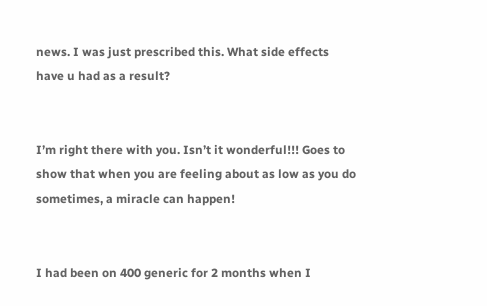news. I was just prescribed this. What side effects have u had as a result?


I’m right there with you. Isn’t it wonderful!!! Goes to show that when you are feeling about as low as you do sometimes, a miracle can happen!


I had been on 400 generic for 2 months when I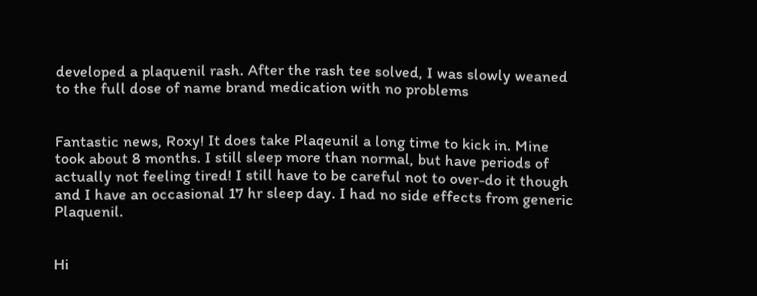developed a plaquenil rash. After the rash tee solved, I was slowly weaned to the full dose of name brand medication with no problems


Fantastic news, Roxy! It does take Plaqeunil a long time to kick in. Mine took about 8 months. I still sleep more than normal, but have periods of actually not feeling tired! I still have to be careful not to over-do it though and I have an occasional 17 hr sleep day. I had no side effects from generic Plaquenil.


Hi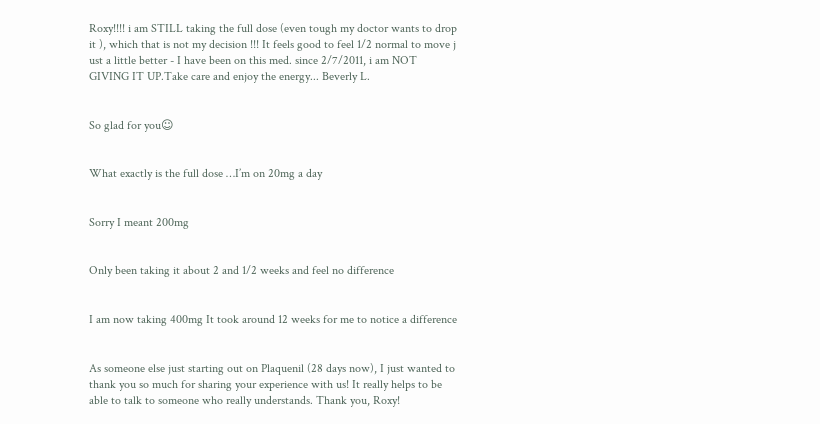Roxy!!!! i am STILL taking the full dose (even tough my doctor wants to drop it ), which that is not my decision !!! It feels good to feel 1/2 normal to move j ust a little better - I have been on this med. since 2/7/2011, i am NOT GIVING IT UP.Take care and enjoy the energy... Beverly L.


So glad for you☺


What exactly is the full dose …I’m on 20mg a day


Sorry I meant 200mg


Only been taking it about 2 and 1/2 weeks and feel no difference


I am now taking 400mg It took around 12 weeks for me to notice a difference


As someone else just starting out on Plaquenil (28 days now), I just wanted to thank you so much for sharing your experience with us! It really helps to be able to talk to someone who really understands. Thank you, Roxy!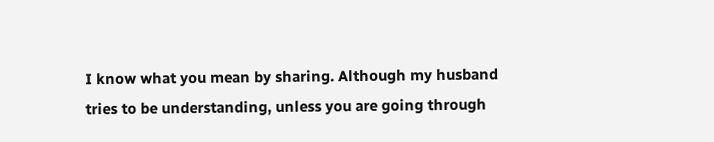I know what you mean by sharing. Although my husband tries to be understanding, unless you are going through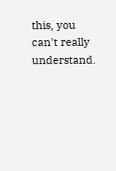this, you can't really understand.